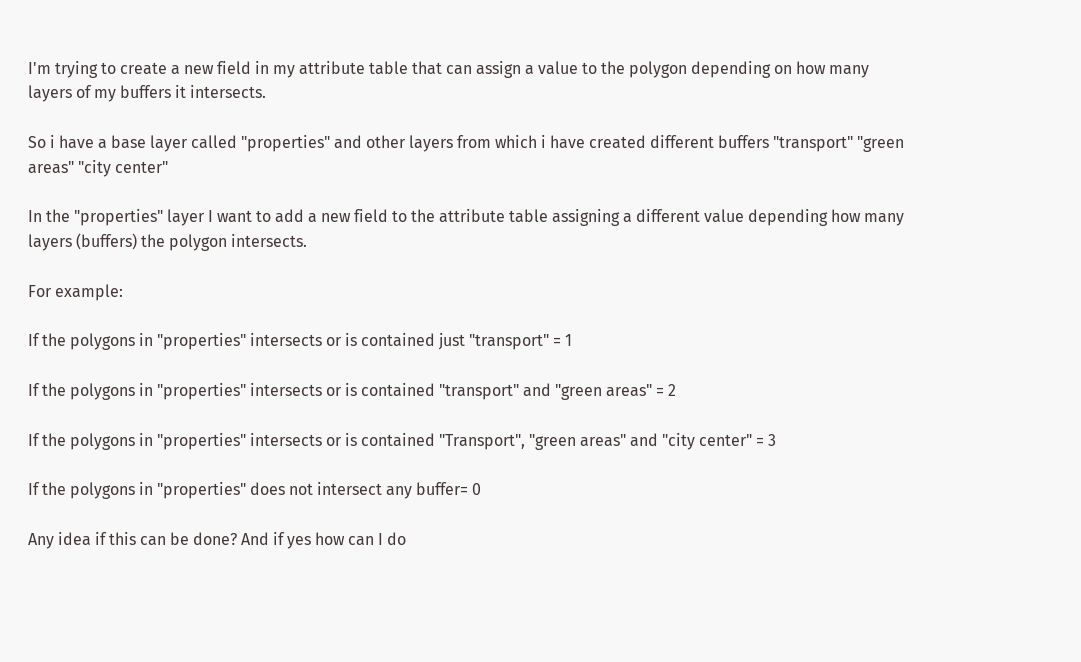I'm trying to create a new field in my attribute table that can assign a value to the polygon depending on how many layers of my buffers it intersects.

So i have a base layer called "properties" and other layers from which i have created different buffers "transport" "green areas" "city center"

In the "properties" layer I want to add a new field to the attribute table assigning a different value depending how many layers (buffers) the polygon intersects.

For example:

If the polygons in "properties" intersects or is contained just "transport" = 1

If the polygons in "properties" intersects or is contained "transport" and "green areas" = 2

If the polygons in "properties" intersects or is contained "Transport", "green areas" and "city center" = 3

If the polygons in "properties" does not intersect any buffer= 0

Any idea if this can be done? And if yes how can I do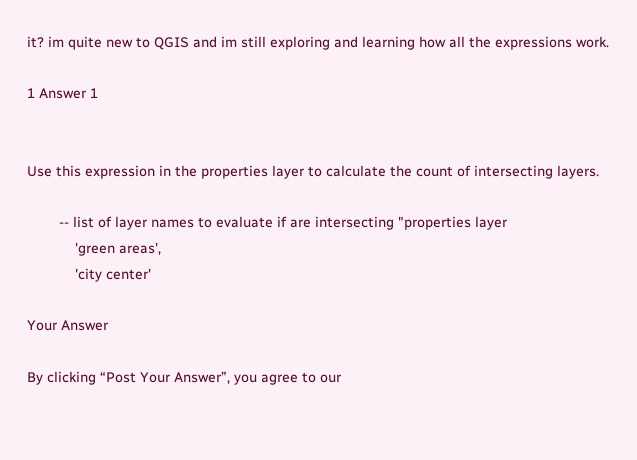it? im quite new to QGIS and im still exploring and learning how all the expressions work.

1 Answer 1


Use this expression in the properties layer to calculate the count of intersecting layers.

        -- list of layer names to evaluate if are intersecting "properties layer
            'green areas',
            'city center'

Your Answer

By clicking “Post Your Answer”, you agree to our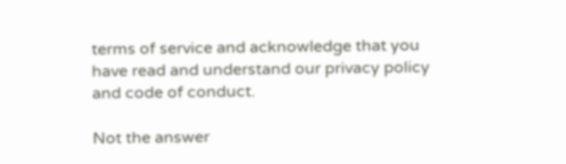terms of service and acknowledge that you have read and understand our privacy policy and code of conduct.

Not the answer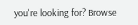you're looking for? Browse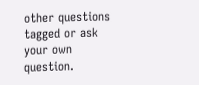other questions tagged or ask your own question.